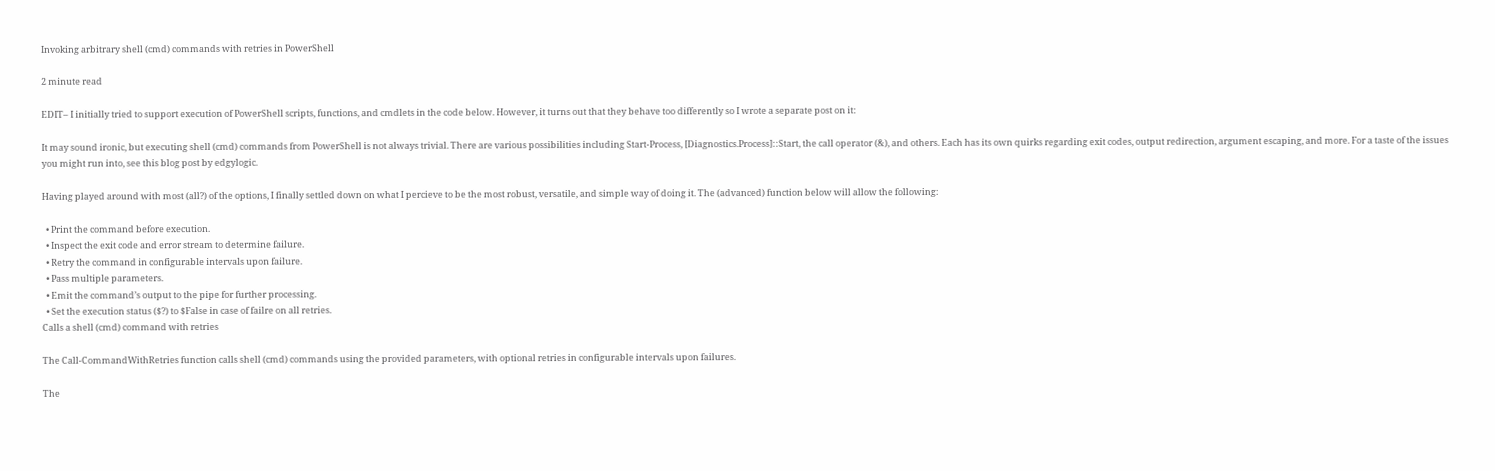Invoking arbitrary shell (cmd) commands with retries in PowerShell

2 minute read

EDIT– I initially tried to support execution of PowerShell scripts, functions, and cmdlets in the code below. However, it turns out that they behave too differently so I wrote a separate post on it:

It may sound ironic, but executing shell (cmd) commands from PowerShell is not always trivial. There are various possibilities including Start-Process, [Diagnostics.Process]::Start, the call operator (&), and others. Each has its own quirks regarding exit codes, output redirection, argument escaping, and more. For a taste of the issues you might run into, see this blog post by edgylogic.

Having played around with most (all?) of the options, I finally settled down on what I percieve to be the most robust, versatile, and simple way of doing it. The (advanced) function below will allow the following:

  • Print the command before execution.
  • Inspect the exit code and error stream to determine failure.
  • Retry the command in configurable intervals upon failure.
  • Pass multiple parameters.
  • Emit the command’s output to the pipe for further processing.
  • Set the execution status ($?) to $False in case of failre on all retries.
Calls a shell (cmd) command with retries

The Call-CommandWithRetries function calls shell (cmd) commands using the provided parameters, with optional retries in configurable intervals upon failures.

The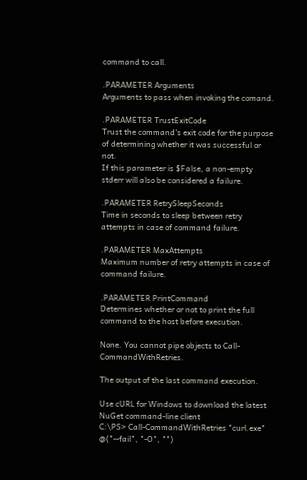command to call.

.PARAMETER Arguments
Arguments to pass when invoking the comand.

.PARAMETER TrustExitCode
Trust the command's exit code for the purpose of determining whether it was successful or not.
If this parameter is $False, a non-empty stderr will also be considered a failure.

.PARAMETER RetrySleepSeconds
Time in seconds to sleep between retry attempts in case of command failure.

.PARAMETER MaxAttempts
Maximum number of retry attempts in case of command failure.

.PARAMETER PrintCommand
Determines whether or not to print the full command to the host before execution.

None. You cannot pipe objects to Call-CommandWithRetries.

The output of the last command execution.

Use cURL for Windows to download the latest NuGet command-line client
C:\PS> Call-CommandWithRetries "curl.exe" @("--fail", "-O", "")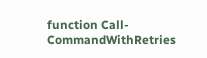function Call-CommandWithRetries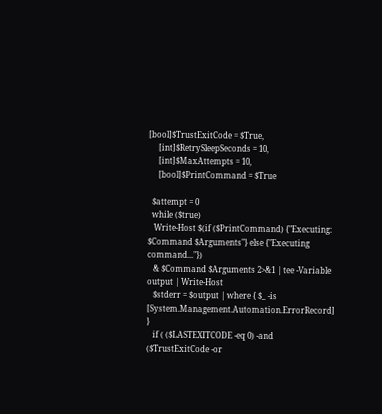[bool]$TrustExitCode = $True,
     [int]$RetrySleepSeconds = 10,
     [int]$MaxAttempts = 10,
     [bool]$PrintCommand = $True

  $attempt = 0
  while ($true)
   Write-Host $(if ($PrintCommand) {"Executing: $Command $Arguments"} else {"Executing command..."})
   & $Command $Arguments 2>&1 | tee -Variable output | Write-Host
   $stderr = $output | where { $_ -is [System.Management.Automation.ErrorRecord] }
   if ( ($LASTEXITCODE -eq 0) -and ($TrustExitCode -or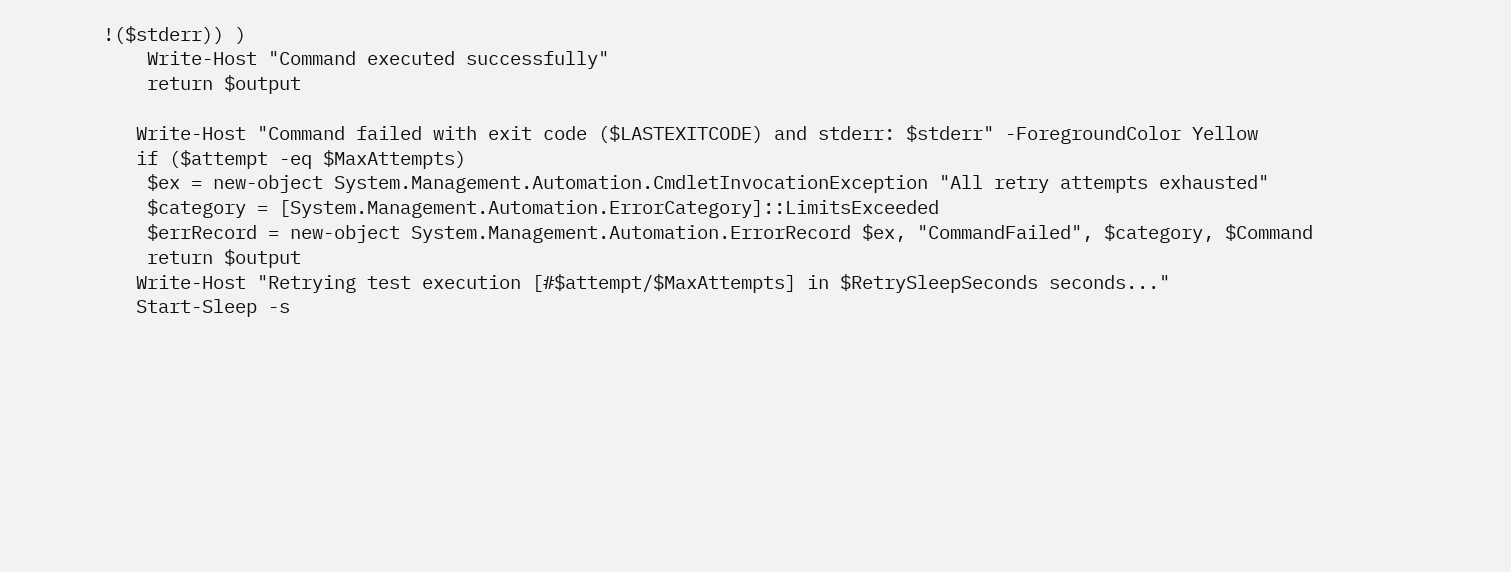!($stderr)) )
    Write-Host "Command executed successfully"
    return $output

   Write-Host "Command failed with exit code ($LASTEXITCODE) and stderr: $stderr" -ForegroundColor Yellow
   if ($attempt -eq $MaxAttempts)
    $ex = new-object System.Management.Automation.CmdletInvocationException "All retry attempts exhausted"
    $category = [System.Management.Automation.ErrorCategory]::LimitsExceeded
    $errRecord = new-object System.Management.Automation.ErrorRecord $ex, "CommandFailed", $category, $Command
    return $output
   Write-Host "Retrying test execution [#$attempt/$MaxAttempts] in $RetrySleepSeconds seconds..."
   Start-Sleep -s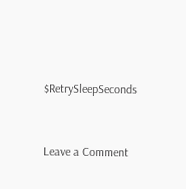$RetrySleepSeconds


Leave a Comment